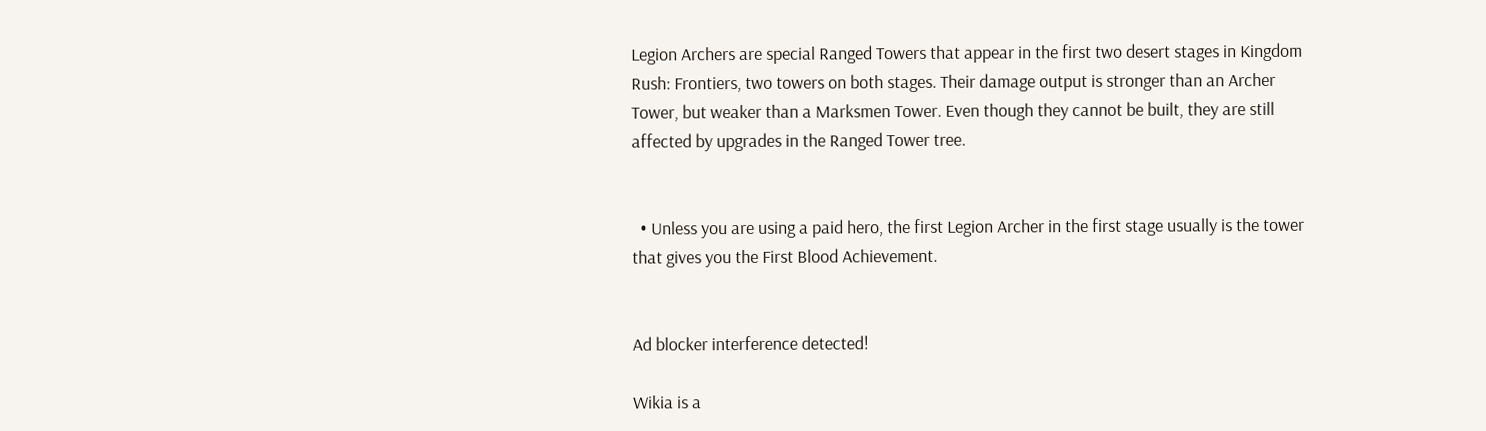Legion Archers are special Ranged Towers that appear in the first two desert stages in Kingdom Rush: Frontiers, two towers on both stages. Their damage output is stronger than an Archer Tower, but weaker than a Marksmen Tower. Even though they cannot be built, they are still affected by upgrades in the Ranged Tower tree.


  • Unless you are using a paid hero, the first Legion Archer in the first stage usually is the tower that gives you the First Blood Achievement.


Ad blocker interference detected!

Wikia is a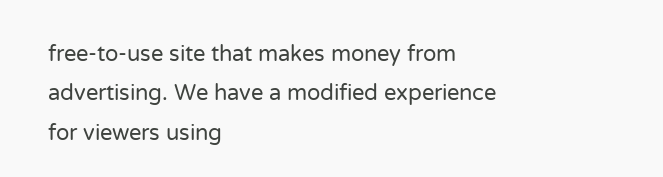free-to-use site that makes money from advertising. We have a modified experience for viewers using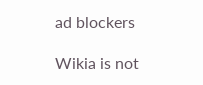ad blockers

Wikia is not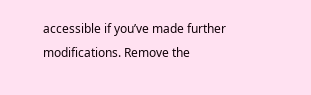accessible if you’ve made further modifications. Remove the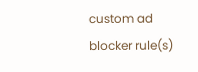custom ad blocker rule(s)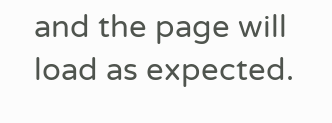and the page will load as expected.